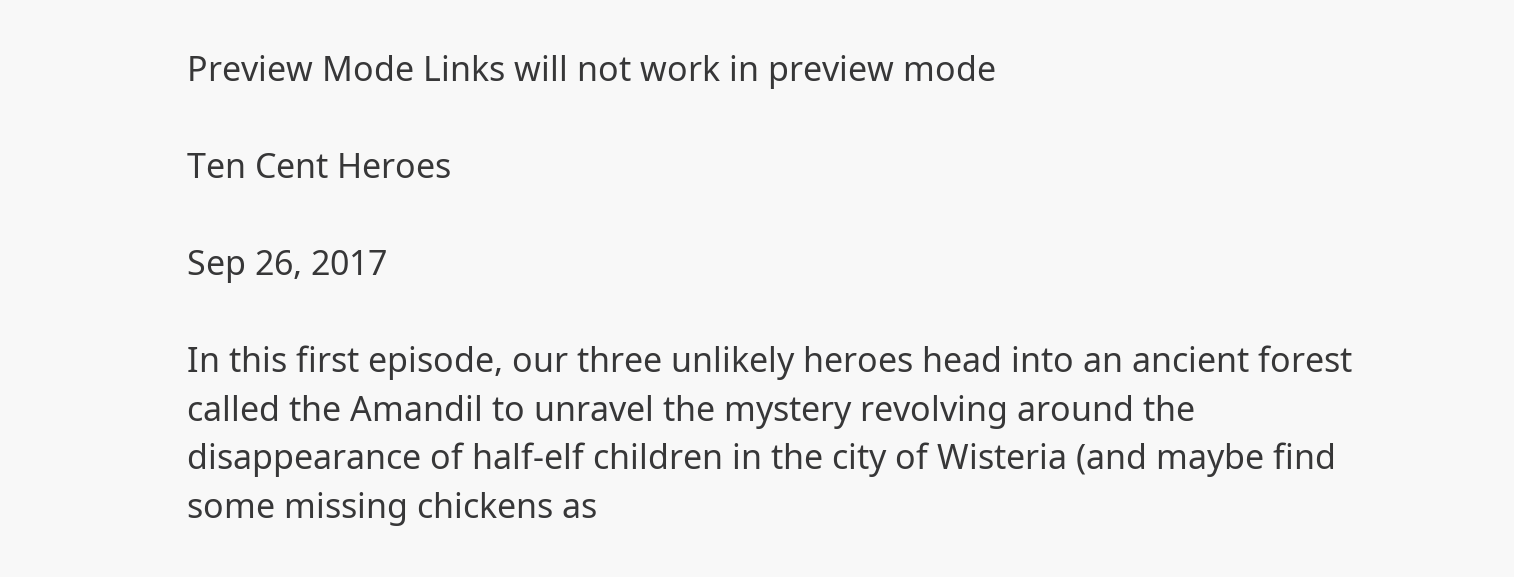Preview Mode Links will not work in preview mode

Ten Cent Heroes

Sep 26, 2017

In this first episode, our three unlikely heroes head into an ancient forest called the Amandil to unravel the mystery revolving around the disappearance of half-elf children in the city of Wisteria (and maybe find some missing chickens as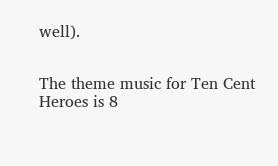well).


The theme music for Ten Cent Heroes is 8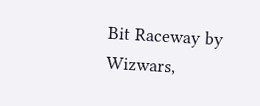Bit Raceway by Wizwars,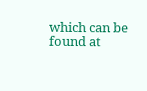which can be found at